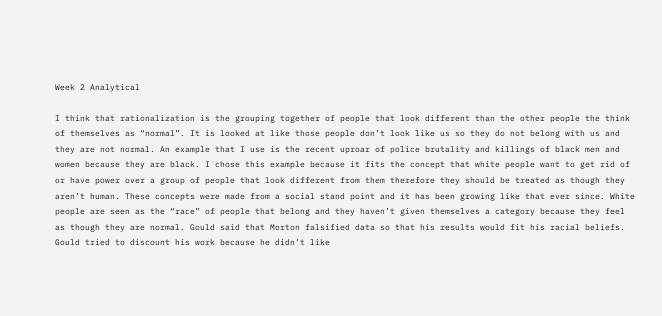Week 2 Analytical

I think that rationalization is the grouping together of people that look different than the other people the think of themselves as “normal”. It is looked at like those people don’t look like us so they do not belong with us and they are not normal. An example that I use is the recent uproar of police brutality and killings of black men and women because they are black. I chose this example because it fits the concept that white people want to get rid of or have power over a group of people that look different from them therefore they should be treated as though they aren’t human. These concepts were made from a social stand point and it has been growing like that ever since. White people are seen as the “race” of people that belong and they haven’t given themselves a category because they feel as though they are normal. Gould said that Morton falsified data so that his results would fit his racial beliefs. Gould tried to discount his work because he didn’t like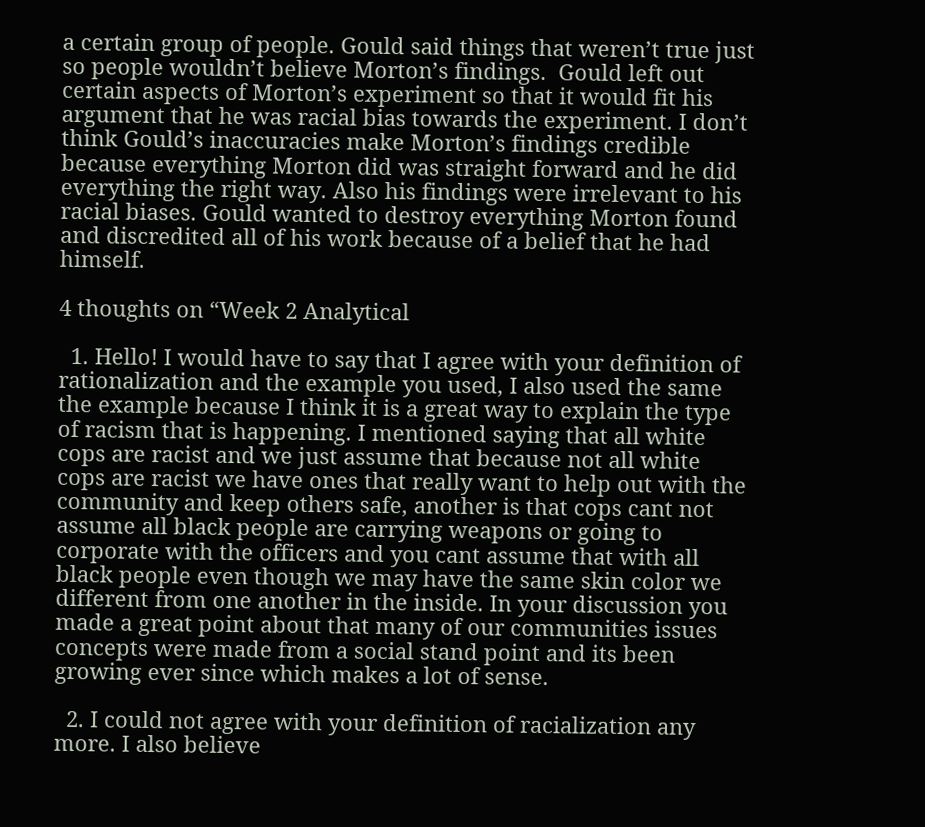a certain group of people. Gould said things that weren’t true just so people wouldn’t believe Morton’s findings.  Gould left out certain aspects of Morton’s experiment so that it would fit his argument that he was racial bias towards the experiment. I don’t think Gould’s inaccuracies make Morton’s findings credible because everything Morton did was straight forward and he did everything the right way. Also his findings were irrelevant to his racial biases. Gould wanted to destroy everything Morton found and discredited all of his work because of a belief that he had himself.

4 thoughts on “Week 2 Analytical

  1. Hello! I would have to say that I agree with your definition of rationalization and the example you used, I also used the same the example because I think it is a great way to explain the type of racism that is happening. I mentioned saying that all white cops are racist and we just assume that because not all white cops are racist we have ones that really want to help out with the community and keep others safe, another is that cops cant not assume all black people are carrying weapons or going to corporate with the officers and you cant assume that with all black people even though we may have the same skin color we different from one another in the inside. In your discussion you made a great point about that many of our communities issues concepts were made from a social stand point and its been growing ever since which makes a lot of sense.

  2. I could not agree with your definition of racialization any more. I also believe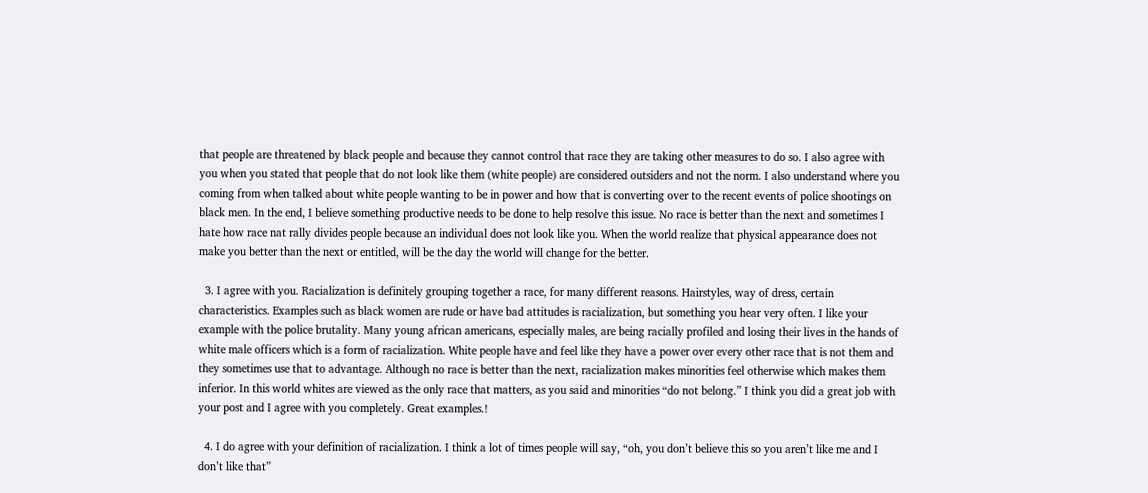that people are threatened by black people and because they cannot control that race they are taking other measures to do so. I also agree with you when you stated that people that do not look like them (white people) are considered outsiders and not the norm. I also understand where you coming from when talked about white people wanting to be in power and how that is converting over to the recent events of police shootings on black men. In the end, I believe something productive needs to be done to help resolve this issue. No race is better than the next and sometimes I hate how race nat rally divides people because an individual does not look like you. When the world realize that physical appearance does not make you better than the next or entitled, will be the day the world will change for the better.

  3. I agree with you. Racialization is definitely grouping together a race, for many different reasons. Hairstyles, way of dress, certain characteristics. Examples such as black women are rude or have bad attitudes is racialization, but something you hear very often. I like your example with the police brutality. Many young african americans, especially males, are being racially profiled and losing their lives in the hands of white male officers which is a form of racialization. White people have and feel like they have a power over every other race that is not them and they sometimes use that to advantage. Although no race is better than the next, racialization makes minorities feel otherwise which makes them inferior. In this world whites are viewed as the only race that matters, as you said and minorities “do not belong.” I think you did a great job with your post and I agree with you completely. Great examples.!

  4. I do agree with your definition of racialization. I think a lot of times people will say, “oh, you don’t believe this so you aren’t like me and I don’t like that”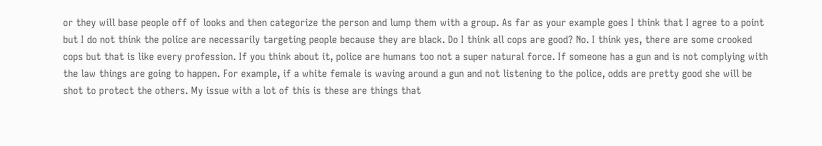or they will base people off of looks and then categorize the person and lump them with a group. As far as your example goes I think that I agree to a point but I do not think the police are necessarily targeting people because they are black. Do I think all cops are good? No. I think yes, there are some crooked cops but that is like every profession. If you think about it, police are humans too not a super natural force. If someone has a gun and is not complying with the law things are going to happen. For example, if a white female is waving around a gun and not listening to the police, odds are pretty good she will be shot to protect the others. My issue with a lot of this is these are things that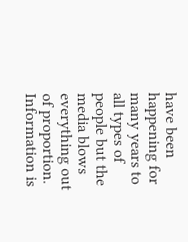have been happening for many years to all types of people but the media blows everything out of proportion. Information is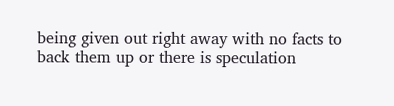being given out right away with no facts to back them up or there is speculation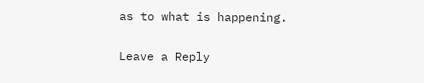as to what is happening.

Leave a Reply